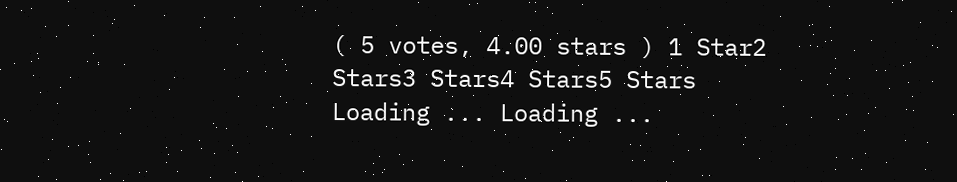( 5 votes, 4.00 stars ) 1 Star2 Stars3 Stars4 Stars5 Stars
Loading ... Loading ...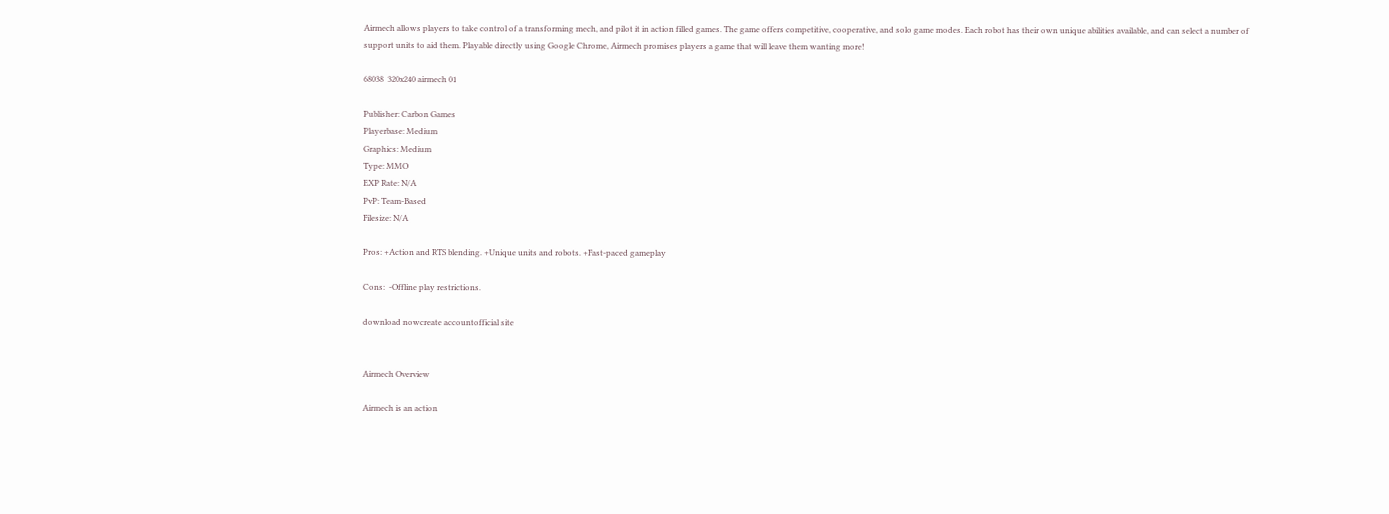Airmech allows players to take control of a transforming mech, and pilot it in action filled games. The game offers competitive, cooperative, and solo game modes. Each robot has their own unique abilities available, and can select a number of support units to aid them. Playable directly using Google Chrome, Airmech promises players a game that will leave them wanting more!

68038  320x240 airmech 01

Publisher: Carbon Games
Playerbase: Medium
Graphics: Medium
Type: MMO
EXP Rate: N/A
PvP: Team-Based
Filesize: N/A

Pros: +Action and RTS blending. +Unique units and robots. +Fast-paced gameplay

Cons:  -Offline play restrictions.

download nowcreate accountofficial site


Airmech Overview

Airmech is an action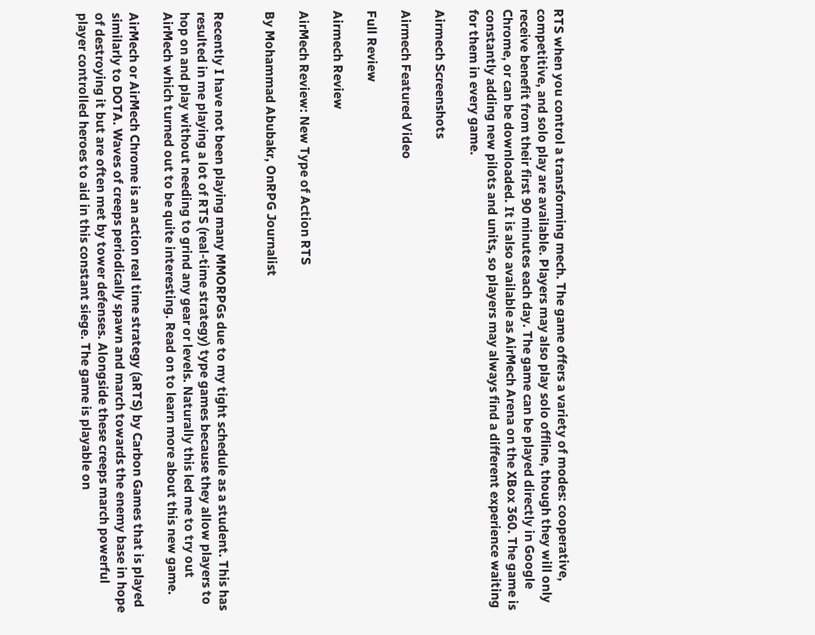RTS when you control a transforming mech. The game offers a variety of modes: cooperative, competitive, and solo play are available. Players may also play solo offline, though they will only receive benefit from their first 90 minutes each day. The game can be played directly in Google Chrome, or can be downloaded. It is also available as AirMech Arena on the XBox 360. The game is constantly adding new pilots and units, so players may always find a different experience waiting for them in every game.

Airmech Screenshots

Airmech Featured Video

Full Review

Airmech Review

AirMech Review: New Type of Action RTS

By Mohammad Abubakr, OnRPG Journalist


Recently I have not been playing many MMORPGs due to my tight schedule as a student. This has resulted in me playing a lot of RTS (real-time strategy) type games because they allow players to hop on and play without needing to grind any gear or levels. Naturally this led me to try out AirMech which turned out to be quite interesting. Read on to learn more about this new game.

AirMech or AirMech Chrome is an action real time strategy (aRTS) by Carbon Games that is played similarly to DOTA. Waves of creeps periodically spawn and march towards the enemy base in hope of destroying it but are often met by tower defenses. Alongside these creeps march powerful player controlled heroes to aid in this constant siege. The game is playable on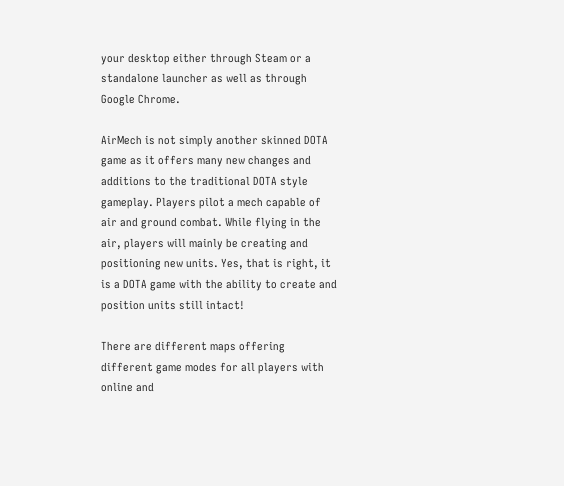your desktop either through Steam or a standalone launcher as well as through Google Chrome.

AirMech is not simply another skinned DOTA game as it offers many new changes and additions to the traditional DOTA style gameplay. Players pilot a mech capable of air and ground combat. While flying in the air, players will mainly be creating and positioning new units. Yes, that is right, it is a DOTA game with the ability to create and position units still intact!

There are different maps offering different game modes for all players with online and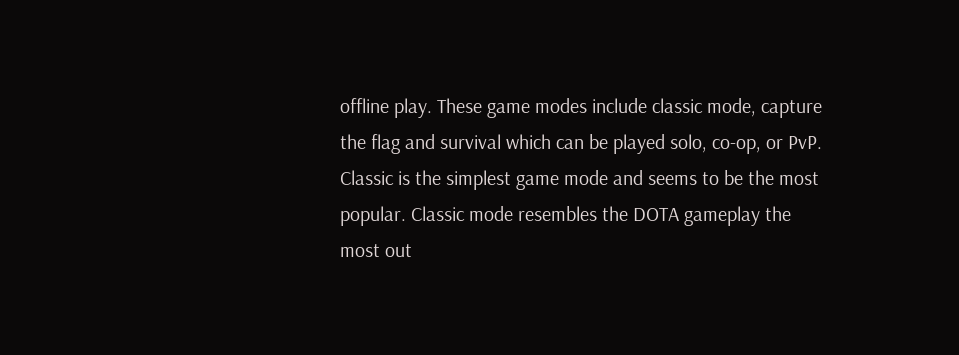offline play. These game modes include classic mode, capture the flag and survival which can be played solo, co-op, or PvP. Classic is the simplest game mode and seems to be the most popular. Classic mode resembles the DOTA gameplay the most out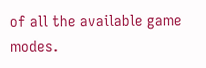of all the available game modes.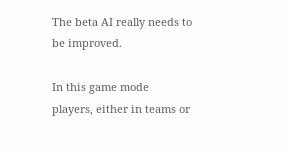The beta AI really needs to be improved.

In this game mode players, either in teams or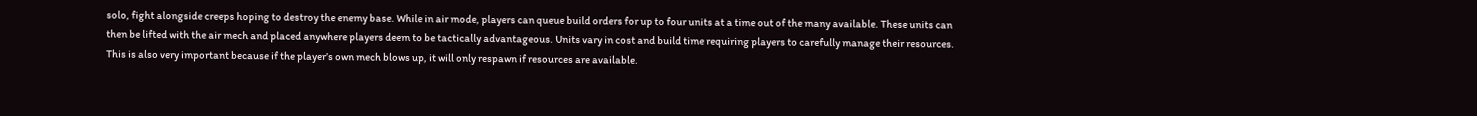solo, fight alongside creeps hoping to destroy the enemy base. While in air mode, players can queue build orders for up to four units at a time out of the many available. These units can then be lifted with the air mech and placed anywhere players deem to be tactically advantageous. Units vary in cost and build time requiring players to carefully manage their resources. This is also very important because if the player’s own mech blows up, it will only respawn if resources are available.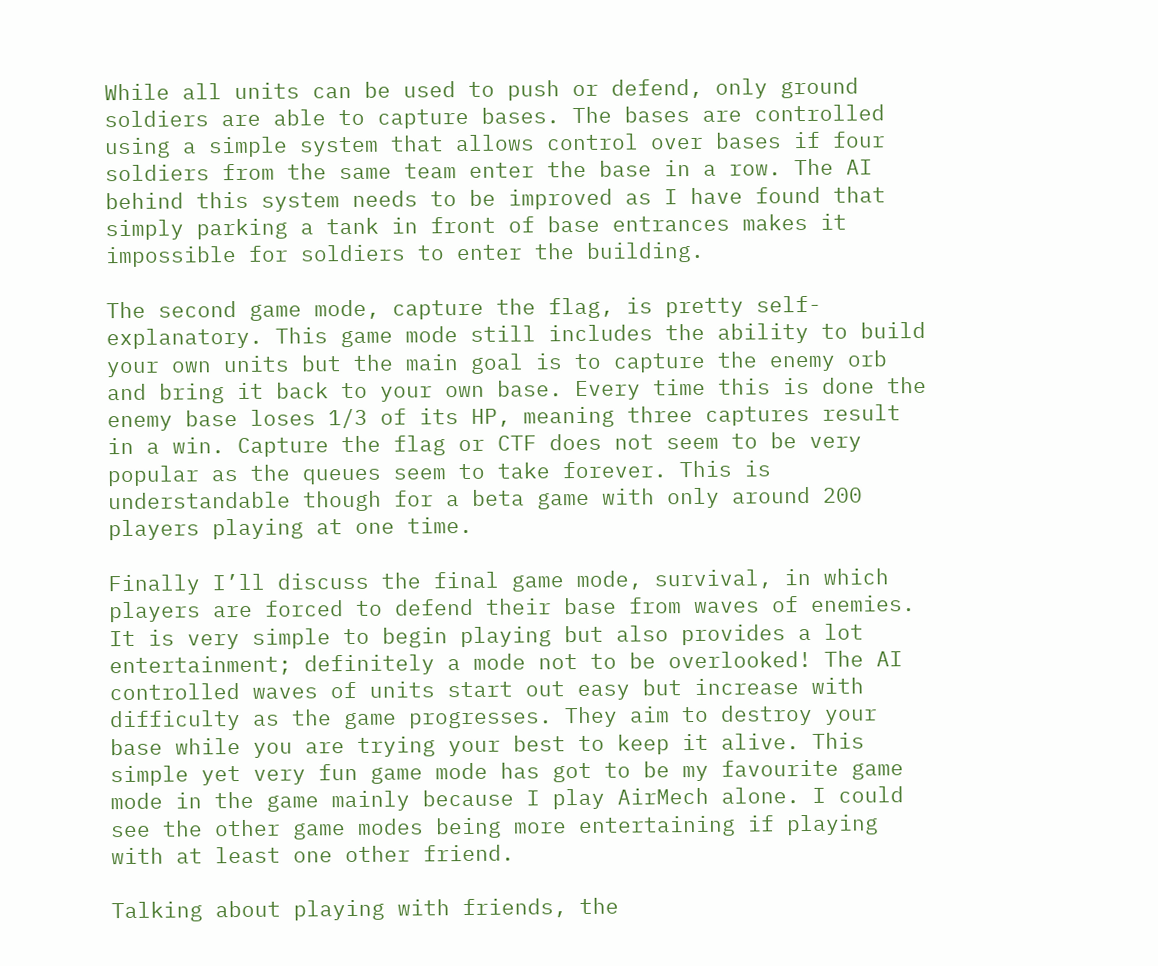While all units can be used to push or defend, only ground soldiers are able to capture bases. The bases are controlled using a simple system that allows control over bases if four soldiers from the same team enter the base in a row. The AI behind this system needs to be improved as I have found that simply parking a tank in front of base entrances makes it impossible for soldiers to enter the building.

The second game mode, capture the flag, is pretty self-explanatory. This game mode still includes the ability to build your own units but the main goal is to capture the enemy orb and bring it back to your own base. Every time this is done the enemy base loses 1/3 of its HP, meaning three captures result in a win. Capture the flag or CTF does not seem to be very popular as the queues seem to take forever. This is understandable though for a beta game with only around 200 players playing at one time.

Finally I’ll discuss the final game mode, survival, in which players are forced to defend their base from waves of enemies. It is very simple to begin playing but also provides a lot entertainment; definitely a mode not to be overlooked! The AI controlled waves of units start out easy but increase with difficulty as the game progresses. They aim to destroy your base while you are trying your best to keep it alive. This simple yet very fun game mode has got to be my favourite game mode in the game mainly because I play AirMech alone. I could see the other game modes being more entertaining if playing with at least one other friend.

Talking about playing with friends, the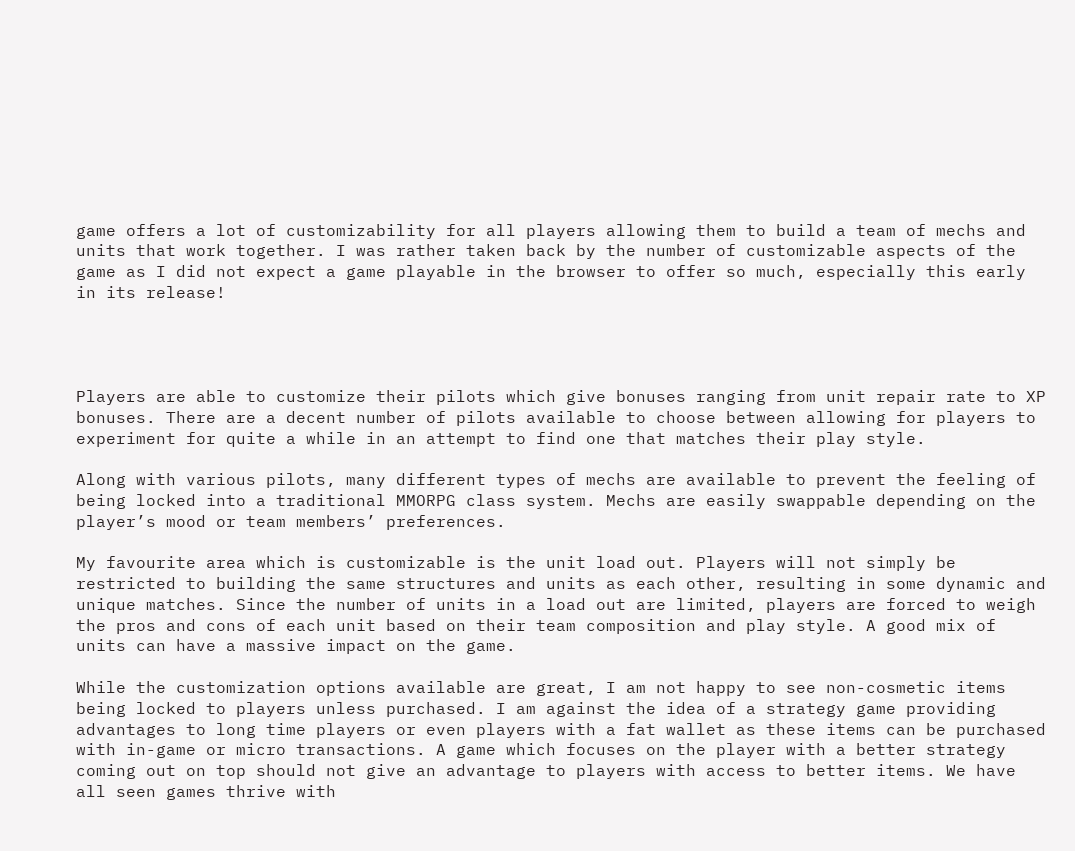game offers a lot of customizability for all players allowing them to build a team of mechs and units that work together. I was rather taken back by the number of customizable aspects of the game as I did not expect a game playable in the browser to offer so much, especially this early in its release!




Players are able to customize their pilots which give bonuses ranging from unit repair rate to XP bonuses. There are a decent number of pilots available to choose between allowing for players to experiment for quite a while in an attempt to find one that matches their play style.

Along with various pilots, many different types of mechs are available to prevent the feeling of being locked into a traditional MMORPG class system. Mechs are easily swappable depending on the player’s mood or team members’ preferences.

My favourite area which is customizable is the unit load out. Players will not simply be restricted to building the same structures and units as each other, resulting in some dynamic and unique matches. Since the number of units in a load out are limited, players are forced to weigh the pros and cons of each unit based on their team composition and play style. A good mix of units can have a massive impact on the game.

While the customization options available are great, I am not happy to see non-cosmetic items being locked to players unless purchased. I am against the idea of a strategy game providing advantages to long time players or even players with a fat wallet as these items can be purchased with in-game or micro transactions. A game which focuses on the player with a better strategy coming out on top should not give an advantage to players with access to better items. We have all seen games thrive with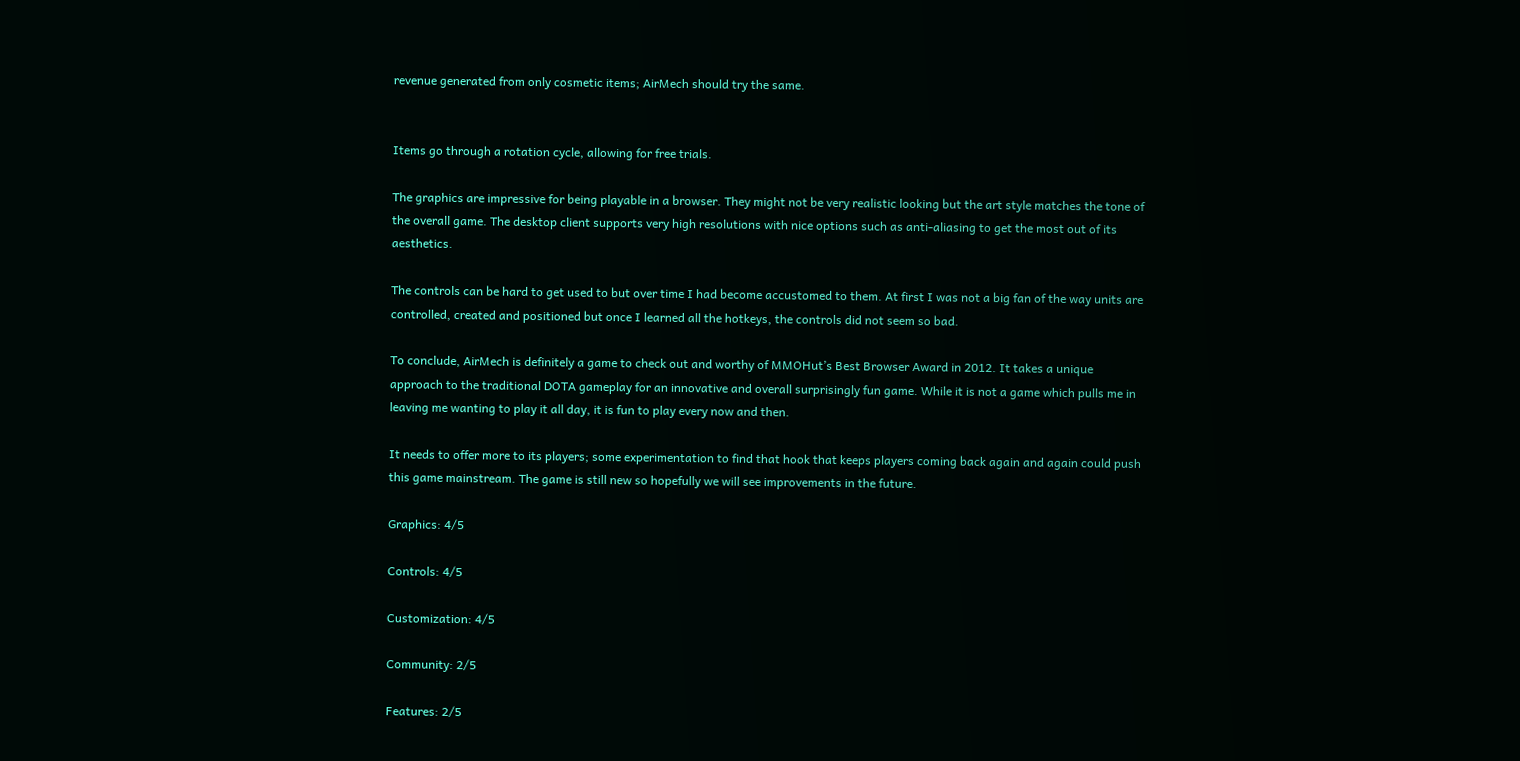revenue generated from only cosmetic items; AirMech should try the same.


Items go through a rotation cycle, allowing for free trials.

The graphics are impressive for being playable in a browser. They might not be very realistic looking but the art style matches the tone of the overall game. The desktop client supports very high resolutions with nice options such as anti-aliasing to get the most out of its aesthetics.

The controls can be hard to get used to but over time I had become accustomed to them. At first I was not a big fan of the way units are controlled, created and positioned but once I learned all the hotkeys, the controls did not seem so bad.

To conclude, AirMech is definitely a game to check out and worthy of MMOHut’s Best Browser Award in 2012. It takes a unique approach to the traditional DOTA gameplay for an innovative and overall surprisingly fun game. While it is not a game which pulls me in leaving me wanting to play it all day, it is fun to play every now and then.

It needs to offer more to its players; some experimentation to find that hook that keeps players coming back again and again could push this game mainstream. The game is still new so hopefully we will see improvements in the future.

Graphics: 4/5

Controls: 4/5

Customization: 4/5

Community: 2/5

Features: 2/5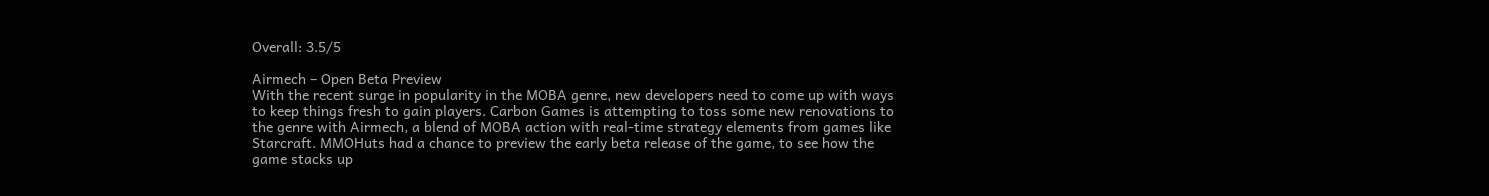Overall: 3.5/5

Airmech – Open Beta Preview
With the recent surge in popularity in the MOBA genre, new developers need to come up with ways to keep things fresh to gain players. Carbon Games is attempting to toss some new renovations to the genre with Airmech, a blend of MOBA action with real-time strategy elements from games like Starcraft. MMOHuts had a chance to preview the early beta release of the game, to see how the game stacks up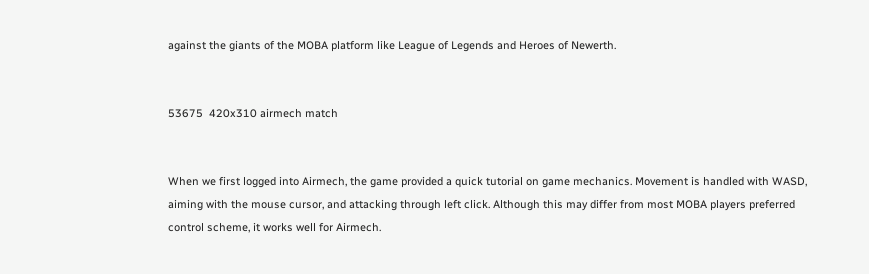against the giants of the MOBA platform like League of Legends and Heroes of Newerth.


53675  420x310 airmech match


When we first logged into Airmech, the game provided a quick tutorial on game mechanics. Movement is handled with WASD, aiming with the mouse cursor, and attacking through left click. Although this may differ from most MOBA players preferred control scheme, it works well for Airmech.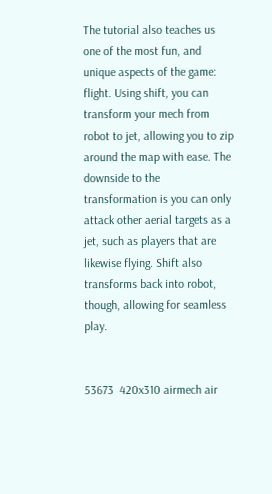The tutorial also teaches us one of the most fun, and unique aspects of the game: flight. Using shift, you can transform your mech from robot to jet, allowing you to zip around the map with ease. The downside to the transformation is you can only attack other aerial targets as a jet, such as players that are likewise flying. Shift also transforms back into robot, though, allowing for seamless play.


53673  420x310 airmech air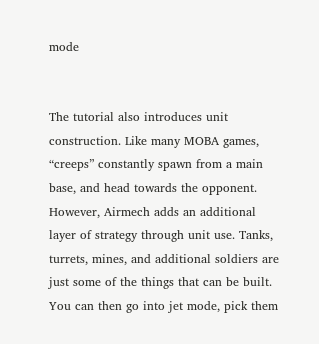mode


The tutorial also introduces unit construction. Like many MOBA games, “creeps” constantly spawn from a main base, and head towards the opponent. However, Airmech adds an additional layer of strategy through unit use. Tanks, turrets, mines, and additional soldiers are just some of the things that can be built. You can then go into jet mode, pick them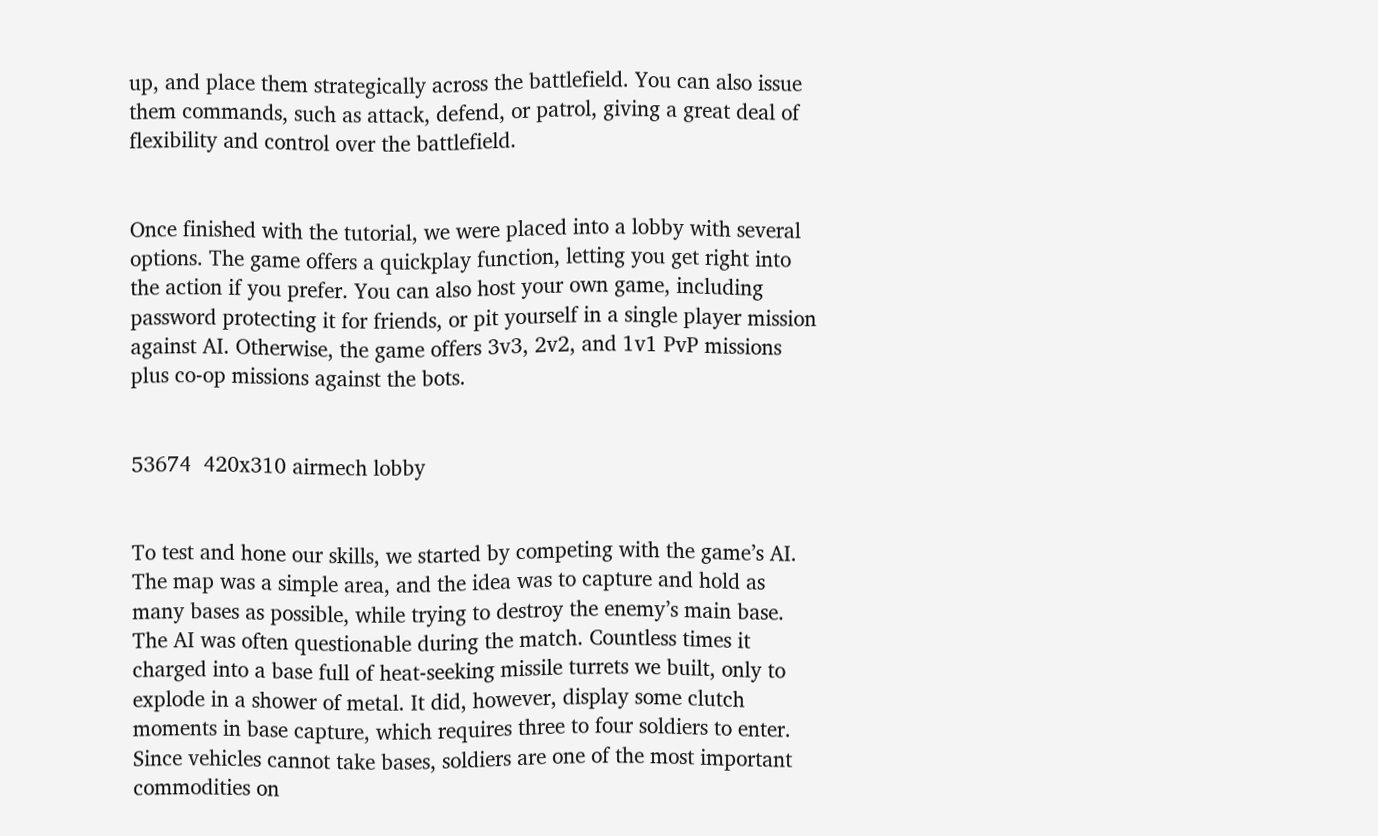up, and place them strategically across the battlefield. You can also issue them commands, such as attack, defend, or patrol, giving a great deal of flexibility and control over the battlefield.


Once finished with the tutorial, we were placed into a lobby with several options. The game offers a quickplay function, letting you get right into the action if you prefer. You can also host your own game, including password protecting it for friends, or pit yourself in a single player mission against AI. Otherwise, the game offers 3v3, 2v2, and 1v1 PvP missions plus co-op missions against the bots.


53674  420x310 airmech lobby


To test and hone our skills, we started by competing with the game’s AI. The map was a simple area, and the idea was to capture and hold as many bases as possible, while trying to destroy the enemy’s main base. The AI was often questionable during the match. Countless times it charged into a base full of heat-seeking missile turrets we built, only to explode in a shower of metal. It did, however, display some clutch moments in base capture, which requires three to four soldiers to enter. Since vehicles cannot take bases, soldiers are one of the most important commodities on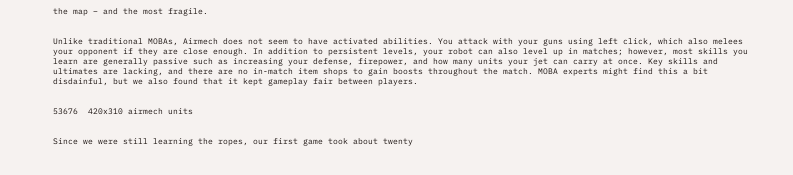the map – and the most fragile.


Unlike traditional MOBAs, Airmech does not seem to have activated abilities. You attack with your guns using left click, which also melees your opponent if they are close enough. In addition to persistent levels, your robot can also level up in matches; however, most skills you learn are generally passive such as increasing your defense, firepower, and how many units your jet can carry at once. Key skills and ultimates are lacking, and there are no in-match item shops to gain boosts throughout the match. MOBA experts might find this a bit disdainful, but we also found that it kept gameplay fair between players.


53676  420x310 airmech units


Since we were still learning the ropes, our first game took about twenty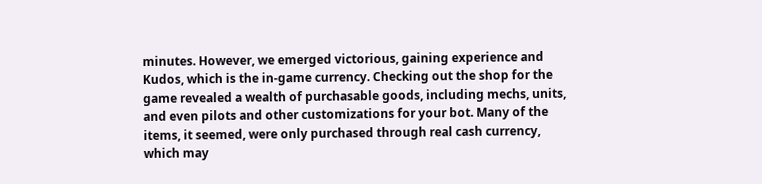minutes. However, we emerged victorious, gaining experience and Kudos, which is the in-game currency. Checking out the shop for the game revealed a wealth of purchasable goods, including mechs, units, and even pilots and other customizations for your bot. Many of the items, it seemed, were only purchased through real cash currency, which may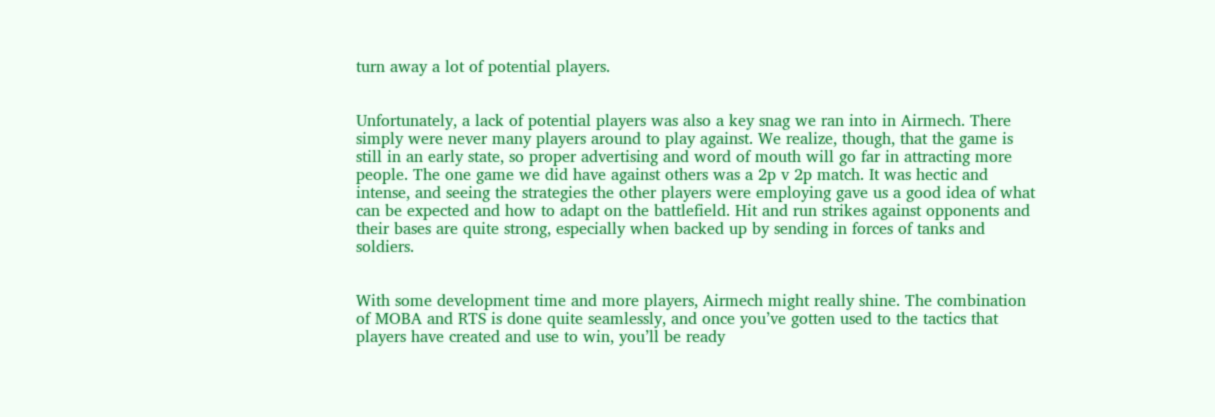turn away a lot of potential players.


Unfortunately, a lack of potential players was also a key snag we ran into in Airmech. There simply were never many players around to play against. We realize, though, that the game is still in an early state, so proper advertising and word of mouth will go far in attracting more people. The one game we did have against others was a 2p v 2p match. It was hectic and intense, and seeing the strategies the other players were employing gave us a good idea of what can be expected and how to adapt on the battlefield. Hit and run strikes against opponents and their bases are quite strong, especially when backed up by sending in forces of tanks and soldiers.


With some development time and more players, Airmech might really shine. The combination of MOBA and RTS is done quite seamlessly, and once you’ve gotten used to the tactics that players have created and use to win, you’ll be ready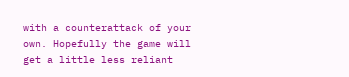with a counterattack of your own. Hopefully the game will get a little less reliant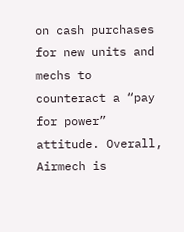on cash purchases for new units and mechs to counteract a “pay for power” attitude. Overall, Airmech is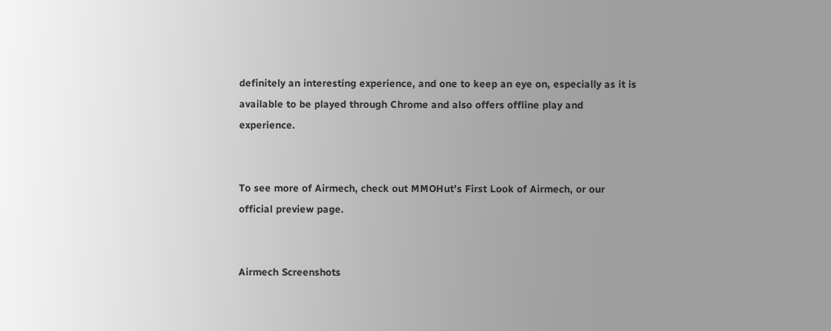definitely an interesting experience, and one to keep an eye on, especially as it is available to be played through Chrome and also offers offline play and experience.


To see more of Airmech, check out MMOHut’s First Look of Airmech, or our official preview page.


Airmech Screenshots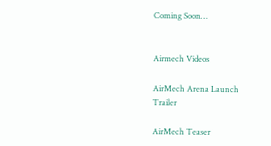Coming Soon…


Airmech Videos

AirMech Arena Launch Trailer

AirMech Teaser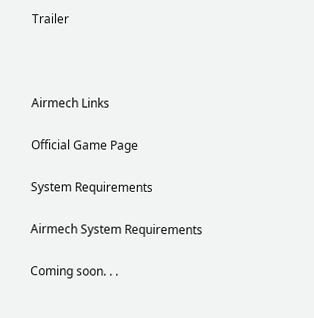Trailer



Airmech Links

Official Game Page

System Requirements

Airmech System Requirements

Coming soon. . .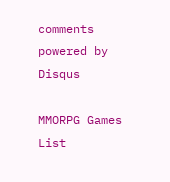comments powered by Disqus

MMORPG Games List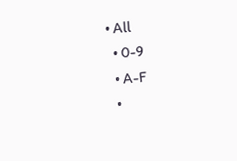• All
  • 0-9
  • A-F
  •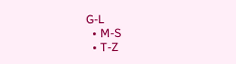G-L
  • M-S
  • T-Z